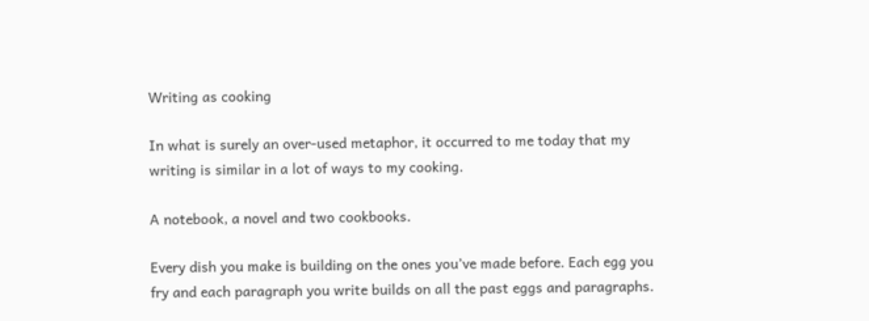Writing as cooking

In what is surely an over-used metaphor, it occurred to me today that my writing is similar in a lot of ways to my cooking.

A notebook, a novel and two cookbooks.

Every dish you make is building on the ones you’ve made before. Each egg you fry and each paragraph you write builds on all the past eggs and paragraphs.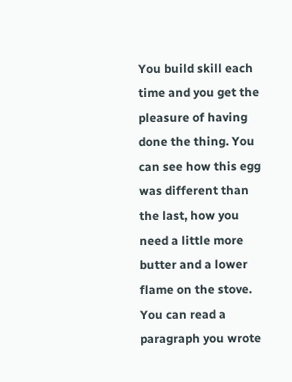You build skill each time and you get the pleasure of having done the thing. You can see how this egg was different than the last, how you need a little more butter and a lower flame on the stove. You can read a paragraph you wrote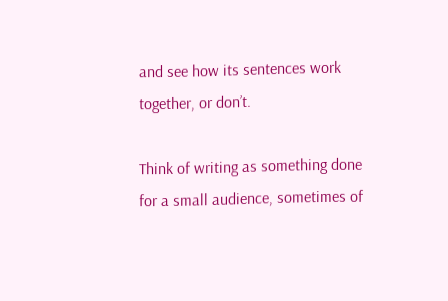and see how its sentences work together, or don’t.

Think of writing as something done for a small audience, sometimes of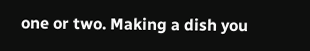one or two. Making a dish you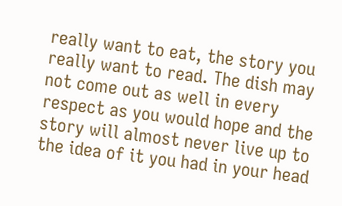really want to eat, the story you really want to read. The dish may not come out as well in every respect as you would hope and the story will almost never live up to the idea of it you had in your head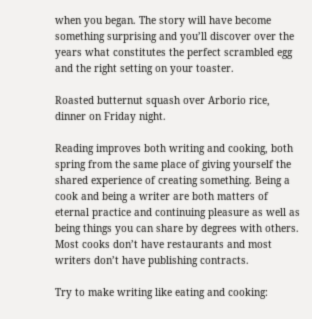when you began. The story will have become something surprising and you’ll discover over the years what constitutes the perfect scrambled egg and the right setting on your toaster.

Roasted butternut squash over Arborio rice, dinner on Friday night.

Reading improves both writing and cooking, both spring from the same place of giving yourself the shared experience of creating something. Being a cook and being a writer are both matters of eternal practice and continuing pleasure as well as being things you can share by degrees with others. Most cooks don’t have restaurants and most writers don’t have publishing contracts.

Try to make writing like eating and cooking: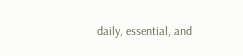daily, essential, and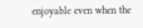enjoyable even when the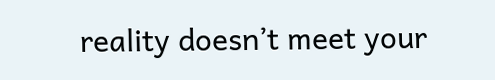reality doesn’t meet your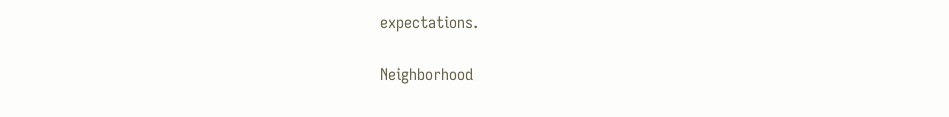expectations.

Neighborhood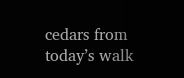cedars from today’s walk